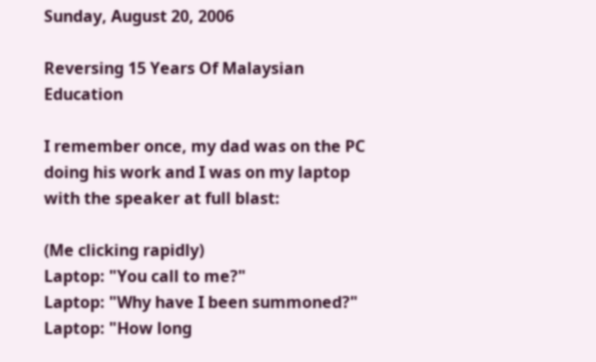Sunday, August 20, 2006

Reversing 15 Years Of Malaysian Education

I remember once, my dad was on the PC doing his work and I was on my laptop with the speaker at full blast:

(Me clicking rapidly)
Laptop: "You call to me?"
Laptop: "Why have I been summoned?"
Laptop: "How long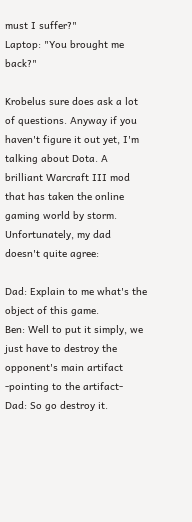must I suffer?"
Laptop: "You brought me back?"

Krobelus sure does ask a lot of questions. Anyway if you haven't figure it out yet, I'm talking about Dota. A brilliant Warcraft III mod that has taken the online gaming world by storm. Unfortunately, my dad doesn't quite agree:

Dad: Explain to me what's the object of this game.
Ben: Well to put it simply, we just have to destroy the opponent's main artifact -pointing to the artifact-
Dad: So go destroy it.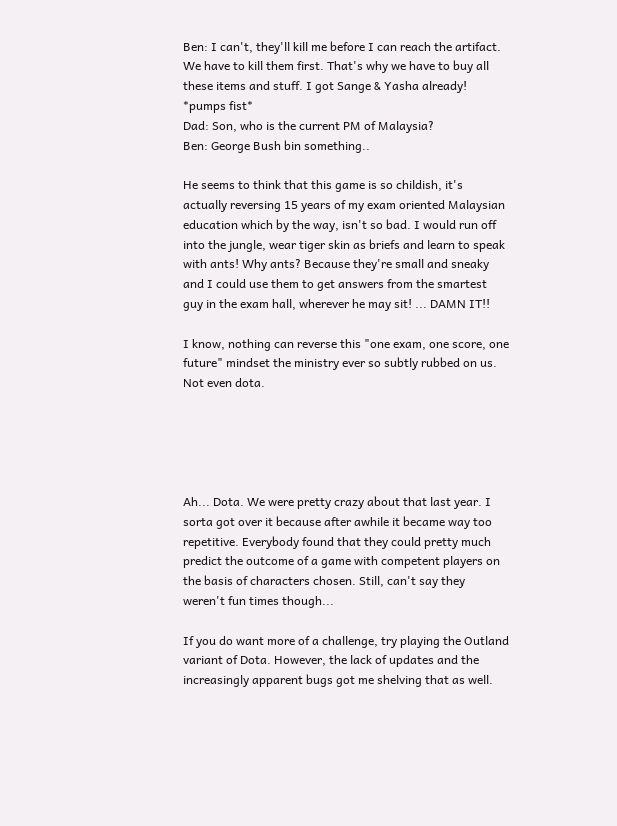Ben: I can't, they'll kill me before I can reach the artifact. We have to kill them first. That's why we have to buy all these items and stuff. I got Sange & Yasha already! *pumps fist*
Dad: Son, who is the current PM of Malaysia?
Ben: George Bush bin something..

He seems to think that this game is so childish, it's actually reversing 15 years of my exam oriented Malaysian education which by the way, isn't so bad. I would run off into the jungle, wear tiger skin as briefs and learn to speak with ants! Why ants? Because they're small and sneaky and I could use them to get answers from the smartest guy in the exam hall, wherever he may sit! ... DAMN IT!!

I know, nothing can reverse this "one exam, one score, one future" mindset the ministry ever so subtly rubbed on us. Not even dota.





Ah... Dota. We were pretty crazy about that last year. I sorta got over it because after awhile it became way too repetitive. Everybody found that they could pretty much predict the outcome of a game with competent players on the basis of characters chosen. Still, can't say they weren't fun times though...

If you do want more of a challenge, try playing the Outland variant of Dota. However, the lack of updates and the increasingly apparent bugs got me shelving that as well.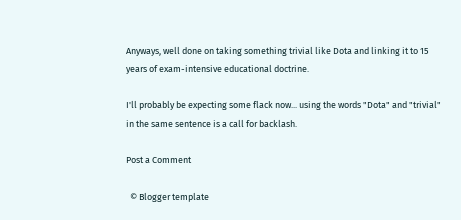Anyways, well done on taking something trivial like Dota and linking it to 15 years of exam-intensive educational doctrine.

I'll probably be expecting some flack now... using the words "Dota" and "trivial" in the same sentence is a call for backlash.

Post a Comment

  © Blogger template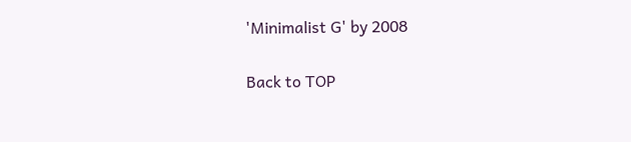'Minimalist G' by 2008

Back to TOP